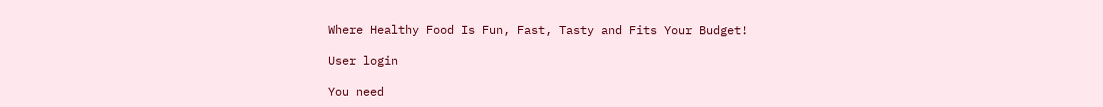Where Healthy Food Is Fun, Fast, Tasty and Fits Your Budget!

User login

You need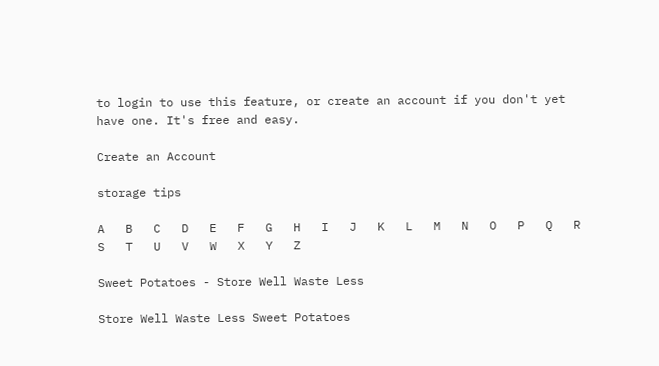to login to use this feature, or create an account if you don't yet have one. It's free and easy.

Create an Account

storage tips

A   B   C   D   E   F   G   H   I   J   K   L   M   N   O   P   Q   R   S   T   U   V   W   X   Y   Z

Sweet Potatoes - Store Well Waste Less

Store Well Waste Less Sweet Potatoes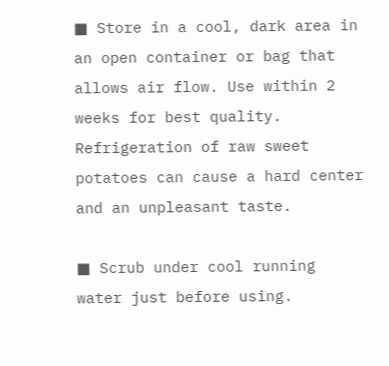■ Store in a cool, dark area in an open container or bag that allows air flow. Use within 2 weeks for best quality. Refrigeration of raw sweet potatoes can cause a hard center and an unpleasant taste.

■ Scrub under cool running water just before using.